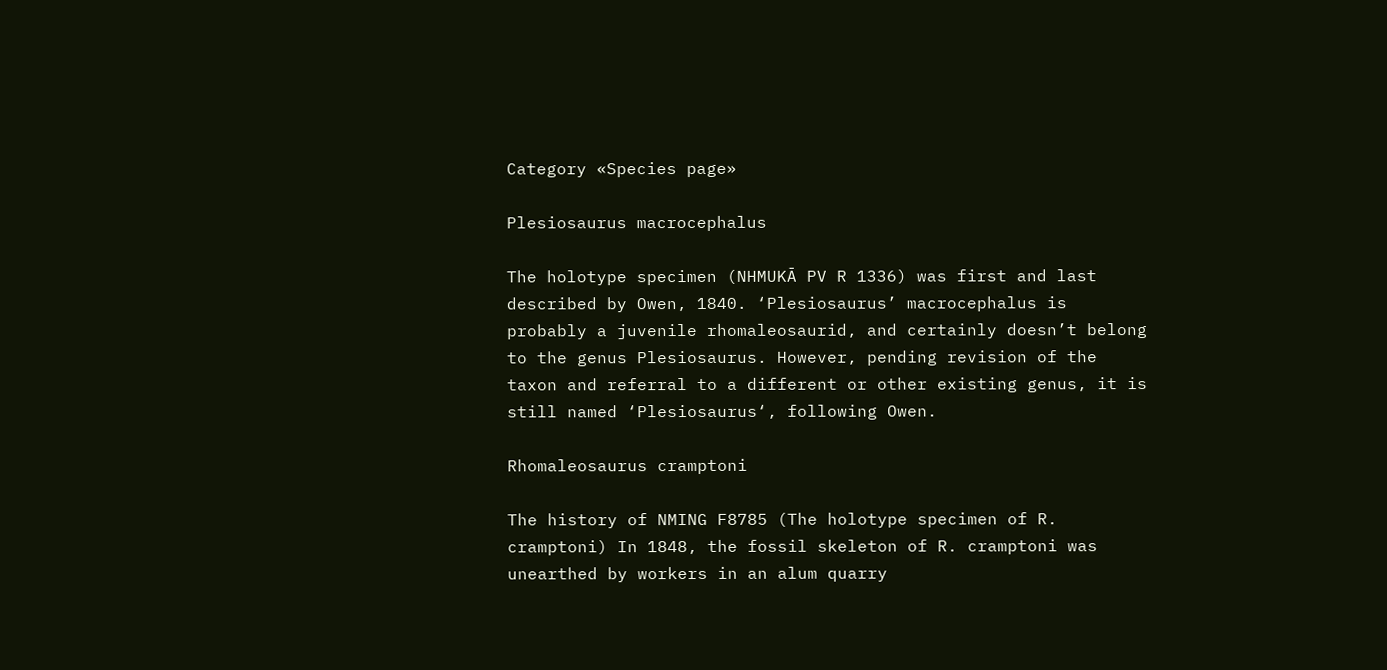Category «Species page»

Plesiosaurus macrocephalus

The holotype specimen (NHMUKĀ PV R 1336) was first and last described by Owen, 1840. ‘Plesiosaurus’ macrocephalus is probably a juvenile rhomaleosaurid, and certainly doesn’t belong to the genus Plesiosaurus. However, pending revision of the taxon and referral to a different or other existing genus, it is still named ‘Plesiosaurus‘, following Owen.

Rhomaleosaurus cramptoni

The history of NMING F8785 (The holotype specimen of R. cramptoni) In 1848, the fossil skeleton of R. cramptoni was unearthed by workers in an alum quarry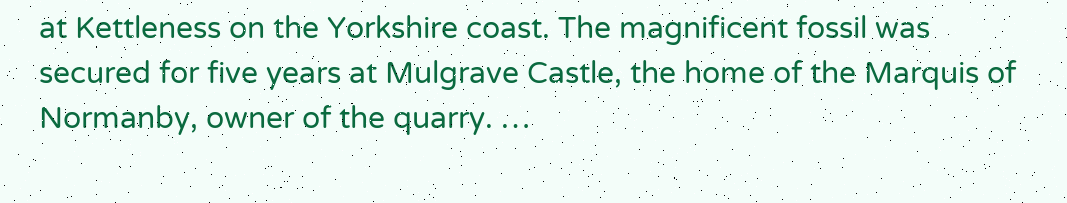at Kettleness on the Yorkshire coast. The magnificent fossil was secured for five years at Mulgrave Castle, the home of the Marquis of Normanby, owner of the quarry. …